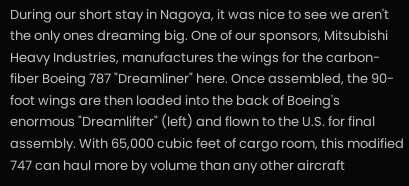During our short stay in Nagoya, it was nice to see we aren't the only ones dreaming big. One of our sponsors, Mitsubishi Heavy Industries, manufactures the wings for the carbon-fiber Boeing 787 "Dreamliner" here. Once assembled, the 90-foot wings are then loaded into the back of Boeing's enormous "Dreamlifter" (left) and flown to the U.S. for final assembly. With 65,000 cubic feet of cargo room, this modified 747 can haul more by volume than any other aircraft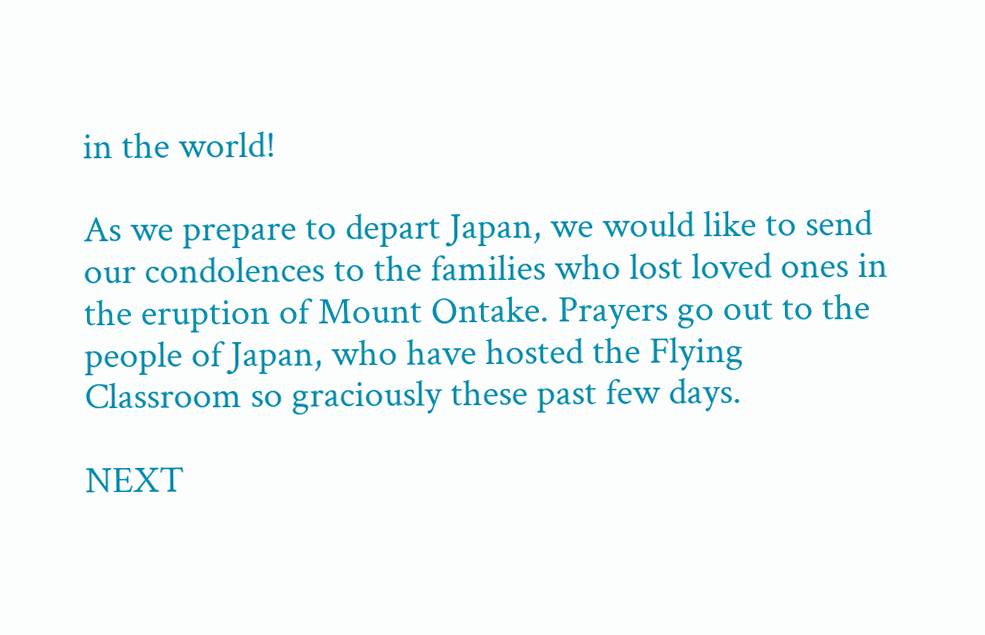in the world!

As we prepare to depart Japan, we would like to send our condolences to the families who lost loved ones in the eruption of Mount Ontake. Prayers go out to the people of Japan, who have hosted the Flying Classroom so graciously these past few days.

NEXT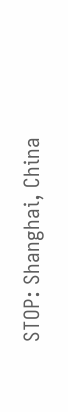STOP: Shanghai, China